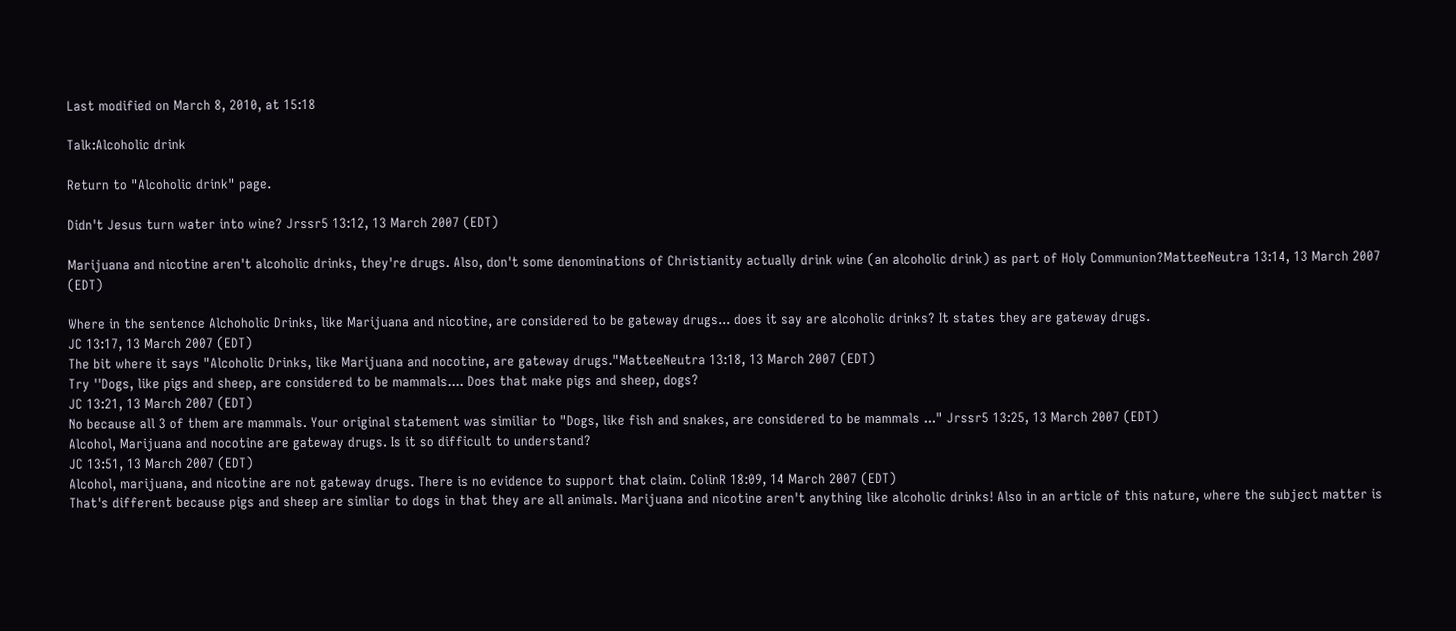Last modified on March 8, 2010, at 15:18

Talk:Alcoholic drink

Return to "Alcoholic drink" page.

Didn't Jesus turn water into wine? Jrssr5 13:12, 13 March 2007 (EDT)

Marijuana and nicotine aren't alcoholic drinks, they're drugs. Also, don't some denominations of Christianity actually drink wine (an alcoholic drink) as part of Holy Communion?MatteeNeutra 13:14, 13 March 2007 (EDT)

Where in the sentence Alchoholic Drinks, like Marijuana and nicotine, are considered to be gateway drugs... does it say are alcoholic drinks? It states they are gateway drugs.
JC 13:17, 13 March 2007 (EDT)
The bit where it says "Alcoholic Drinks, like Marijuana and nocotine, are gateway drugs."MatteeNeutra 13:18, 13 March 2007 (EDT)
Try ''Dogs, like pigs and sheep, are considered to be mammals.... Does that make pigs and sheep, dogs?
JC 13:21, 13 March 2007 (EDT)
No because all 3 of them are mammals. Your original statement was similiar to "Dogs, like fish and snakes, are considered to be mammals ..." Jrssr5 13:25, 13 March 2007 (EDT)
Alcohol, Marijuana and nocotine are gateway drugs. Is it so difficult to understand?
JC 13:51, 13 March 2007 (EDT)
Alcohol, marijuana, and nicotine are not gateway drugs. There is no evidence to support that claim. ColinR 18:09, 14 March 2007 (EDT)
That's different because pigs and sheep are simliar to dogs in that they are all animals. Marijuana and nicotine aren't anything like alcoholic drinks! Also in an article of this nature, where the subject matter is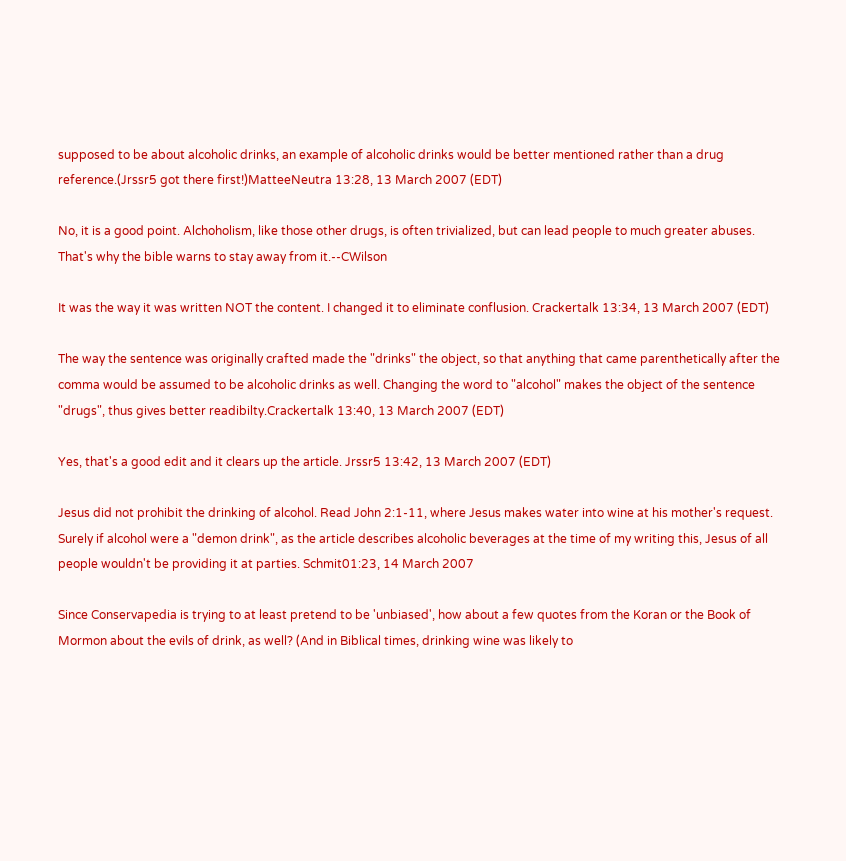supposed to be about alcoholic drinks, an example of alcoholic drinks would be better mentioned rather than a drug reference.(Jrssr5 got there first!)MatteeNeutra 13:28, 13 March 2007 (EDT)

No, it is a good point. Alchoholism, like those other drugs, is often trivialized, but can lead people to much greater abuses. That's why the bible warns to stay away from it.--CWilson

It was the way it was written NOT the content. I changed it to eliminate conflusion. Crackertalk 13:34, 13 March 2007 (EDT)

The way the sentence was originally crafted made the "drinks" the object, so that anything that came parenthetically after the comma would be assumed to be alcoholic drinks as well. Changing the word to "alcohol" makes the object of the sentence "drugs", thus gives better readibilty.Crackertalk 13:40, 13 March 2007 (EDT)

Yes, that's a good edit and it clears up the article. Jrssr5 13:42, 13 March 2007 (EDT)

Jesus did not prohibit the drinking of alcohol. Read John 2:1-11, where Jesus makes water into wine at his mother's request. Surely if alcohol were a "demon drink", as the article describes alcoholic beverages at the time of my writing this, Jesus of all people wouldn't be providing it at parties. Schmit01:23, 14 March 2007

Since Conservapedia is trying to at least pretend to be 'unbiased', how about a few quotes from the Koran or the Book of Mormon about the evils of drink, as well? (And in Biblical times, drinking wine was likely to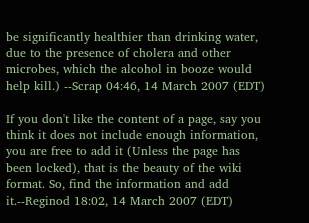be significantly healthier than drinking water, due to the presence of cholera and other microbes, which the alcohol in booze would help kill.) --Scrap 04:46, 14 March 2007 (EDT)

If you don't like the content of a page, say you think it does not include enough information, you are free to add it (Unless the page has been locked), that is the beauty of the wiki format. So, find the information and add it.--Reginod 18:02, 14 March 2007 (EDT)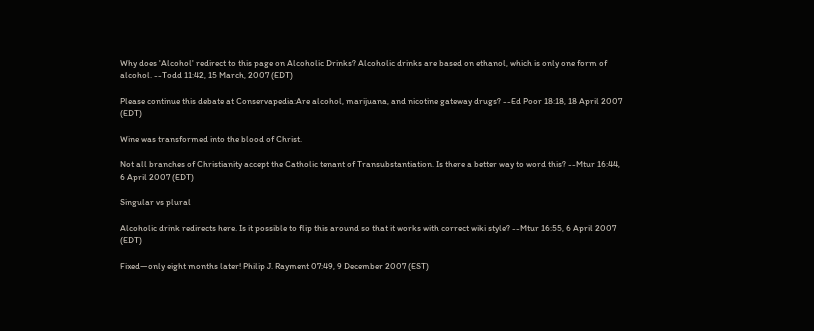Why does 'Alcohol' redirect to this page on Alcoholic Drinks? Alcoholic drinks are based on ethanol, which is only one form of alcohol. --Todd 11:42, 15 March, 2007 (EDT)

Please continue this debate at Conservapedia:Are alcohol, marijuana, and nicotine gateway drugs? --Ed Poor 18:18, 18 April 2007 (EDT)

Wine was transformed into the blood of Christ.

Not all branches of Christianity accept the Catholic tenant of Transubstantiation. Is there a better way to word this? --Mtur 16:44, 6 April 2007 (EDT)

Singular vs plural

Alcoholic drink redirects here. Is it possible to flip this around so that it works with correct wiki style? --Mtur 16:55, 6 April 2007 (EDT)

Fixed—only eight months later! Philip J. Rayment 07:49, 9 December 2007 (EST)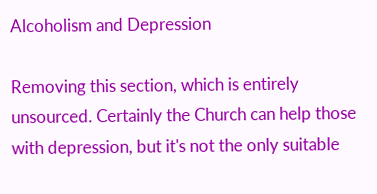Alcoholism and Depression

Removing this section, which is entirely unsourced. Certainly the Church can help those with depression, but it's not the only suitable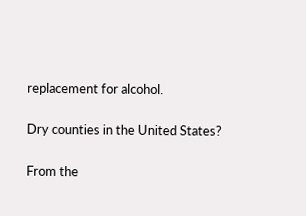replacement for alcohol.

Dry counties in the United States?

From the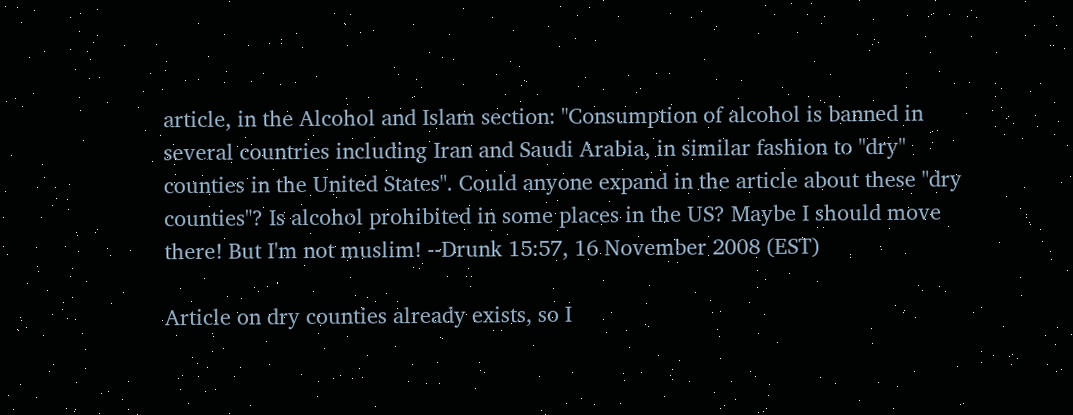article, in the Alcohol and Islam section: "Consumption of alcohol is banned in several countries including Iran and Saudi Arabia, in similar fashion to "dry" counties in the United States". Could anyone expand in the article about these "dry counties"? Is alcohol prohibited in some places in the US? Maybe I should move there! But I'm not muslim! --Drunk 15:57, 16 November 2008 (EST)

Article on dry counties already exists, so I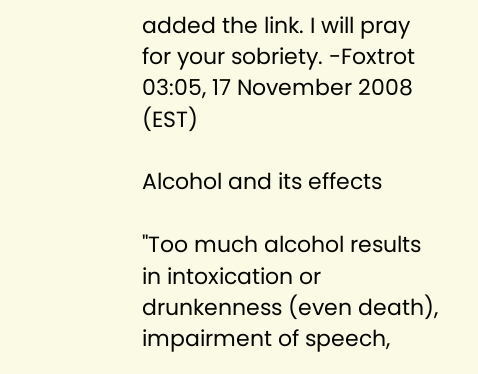added the link. I will pray for your sobriety. -Foxtrot 03:05, 17 November 2008 (EST)

Alcohol and its effects

"Too much alcohol results in intoxication or drunkenness (even death), impairment of speech,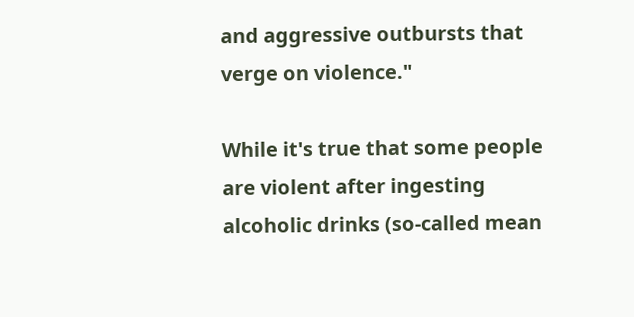and aggressive outbursts that verge on violence."

While it's true that some people are violent after ingesting alcoholic drinks (so-called mean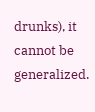drunks), it cannot be generalized.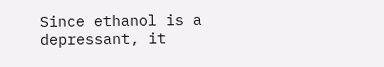Since ethanol is a depressant, it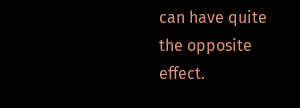can have quite the opposite effect.